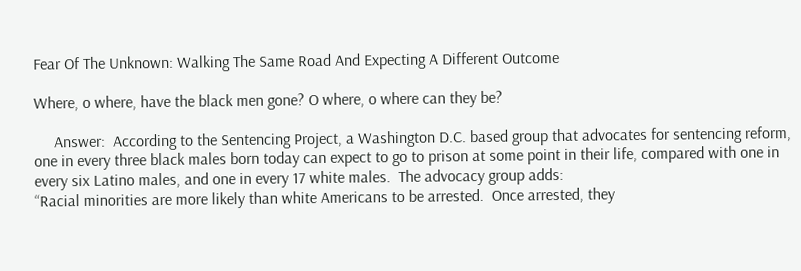Fear Of The Unknown: Walking The Same Road And Expecting A Different Outcome

Where, o where, have the black men gone? O where, o where can they be?

     Answer:  According to the Sentencing Project, a Washington D.C. based group that advocates for sentencing reform, one in every three black males born today can expect to go to prison at some point in their life, compared with one in every six Latino males, and one in every 17 white males.  The advocacy group adds:
“Racial minorities are more likely than white Americans to be arrested.  Once arrested, they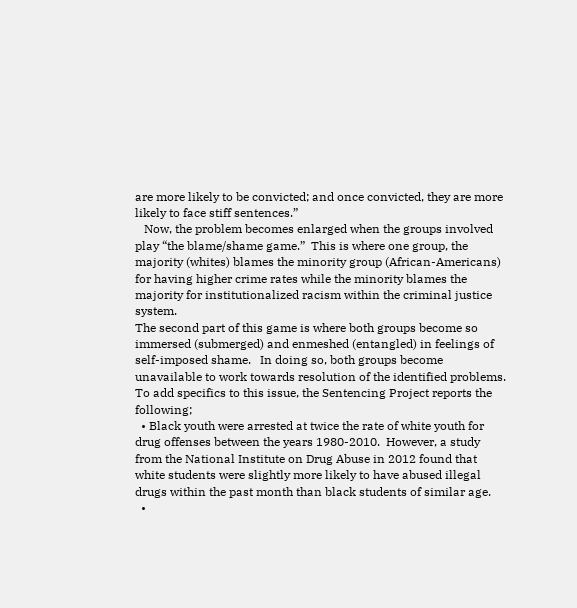are more likely to be convicted; and once convicted, they are more likely to face stiff sentences.”
   Now, the problem becomes enlarged when the groups involved play “the blame/shame game.”  This is where one group, the majority (whites) blames the minority group (African-Americans) for having higher crime rates while the minority blames the majority for institutionalized racism within the criminal justice system.
The second part of this game is where both groups become so immersed (submerged) and enmeshed (entangled) in feelings of self-imposed shame.   In doing so, both groups become unavailable to work towards resolution of the identified problems.
To add specifics to this issue, the Sentencing Project reports the following;
  • Black youth were arrested at twice the rate of white youth for drug offenses between the years 1980-2010.  However, a study from the National Institute on Drug Abuse in 2012 found that white students were slightly more likely to have abused illegal drugs within the past month than black students of similar age.
  •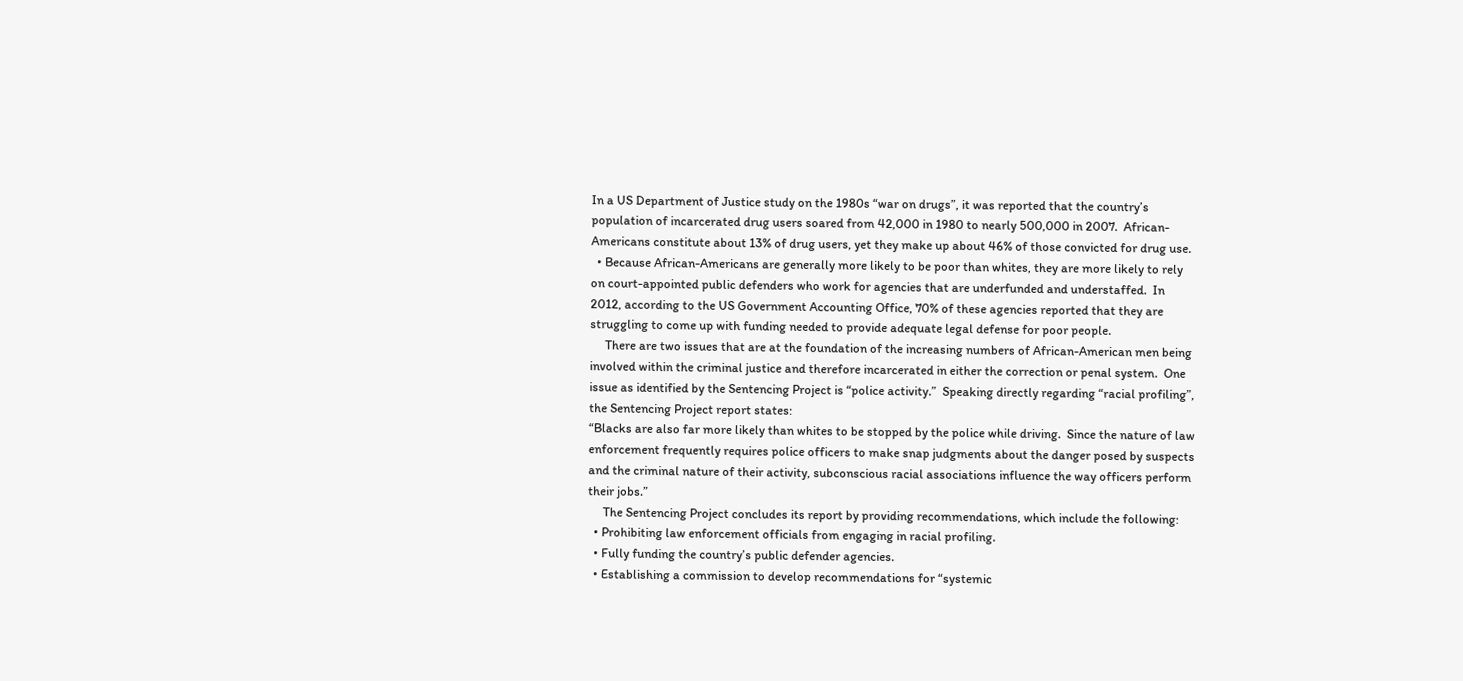In a US Department of Justice study on the 1980s “war on drugs”, it was reported that the country’s population of incarcerated drug users soared from 42,000 in 1980 to nearly 500,000 in 2007.  African-Americans constitute about 13% of drug users, yet they make up about 46% of those convicted for drug use.
  • Because African-Americans are generally more likely to be poor than whites, they are more likely to rely on court-appointed public defenders who work for agencies that are underfunded and understaffed.  In 2012, according to the US Government Accounting Office, 70% of these agencies reported that they are struggling to come up with funding needed to provide adequate legal defense for poor people.
     There are two issues that are at the foundation of the increasing numbers of African-American men being involved within the criminal justice and therefore incarcerated in either the correction or penal system.  One issue as identified by the Sentencing Project is “police activity.”  Speaking directly regarding “racial profiling”, the Sentencing Project report states:
“Blacks are also far more likely than whites to be stopped by the police while driving.  Since the nature of law enforcement frequently requires police officers to make snap judgments about the danger posed by suspects and the criminal nature of their activity, subconscious racial associations influence the way officers perform their jobs.”
     The Sentencing Project concludes its report by providing recommendations, which include the following:
  • Prohibiting law enforcement officials from engaging in racial profiling.
  • Fully funding the country’s public defender agencies.
  • Establishing a commission to develop recommendations for “systemic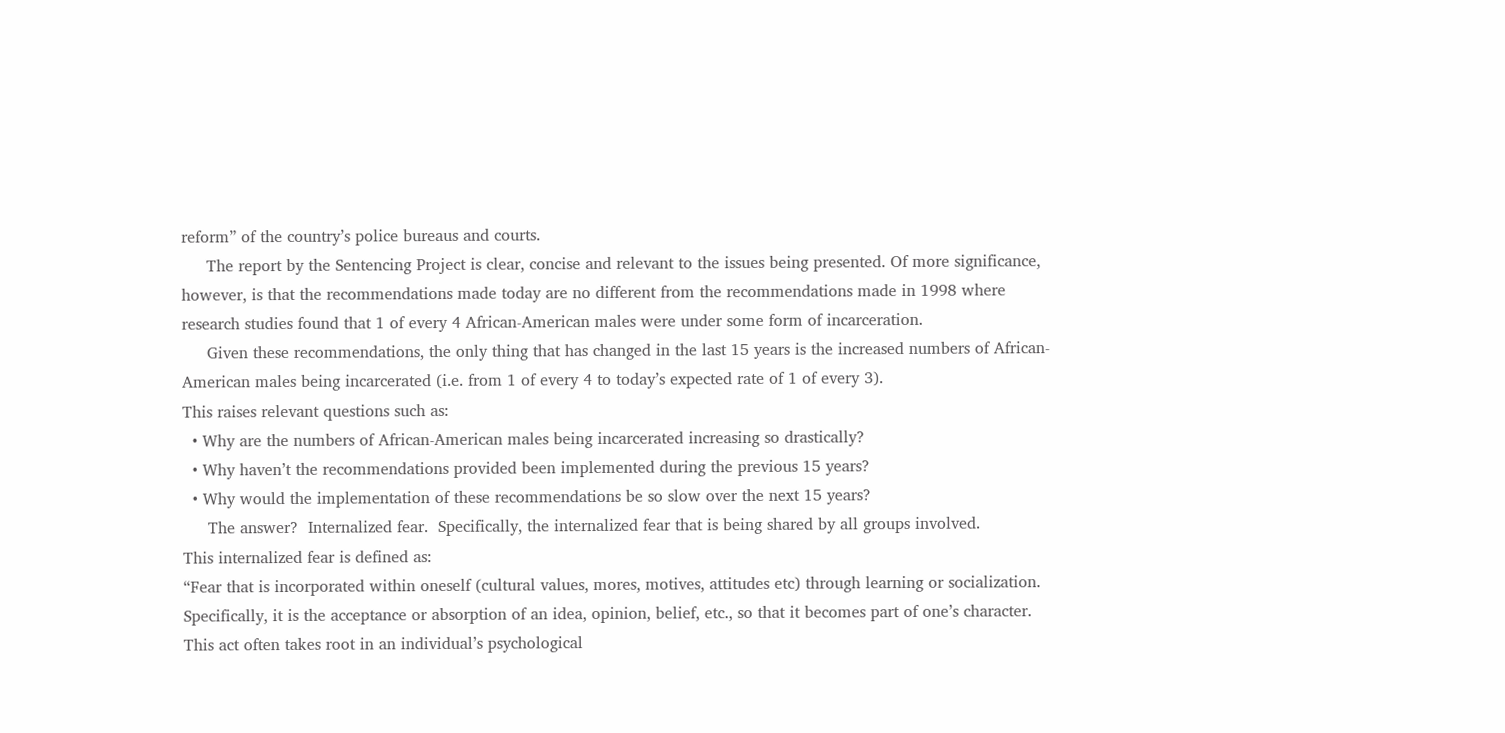reform” of the country’s police bureaus and courts.
     The report by the Sentencing Project is clear, concise and relevant to the issues being presented. Of more significance, however, is that the recommendations made today are no different from the recommendations made in 1998 where research studies found that 1 of every 4 African-American males were under some form of incarceration.
     Given these recommendations, the only thing that has changed in the last 15 years is the increased numbers of African-American males being incarcerated (i.e. from 1 of every 4 to today’s expected rate of 1 of every 3).
This raises relevant questions such as:
  • Why are the numbers of African-American males being incarcerated increasing so drastically?
  • Why haven’t the recommendations provided been implemented during the previous 15 years?
  • Why would the implementation of these recommendations be so slow over the next 15 years?
     The answer?  Internalized fear.  Specifically, the internalized fear that is being shared by all groups involved.
This internalized fear is defined as:
“Fear that is incorporated within oneself (cultural values, mores, motives, attitudes etc) through learning or socialization.  Specifically, it is the acceptance or absorption of an idea, opinion, belief, etc., so that it becomes part of one’s character.  This act often takes root in an individual’s psychological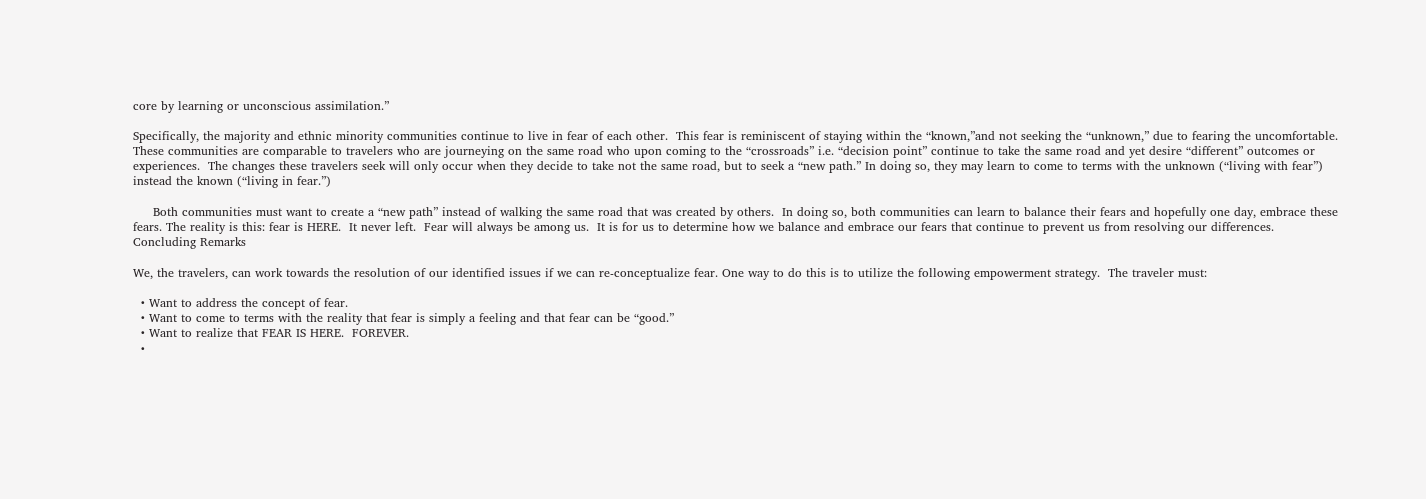core by learning or unconscious assimilation.”

Specifically, the majority and ethnic minority communities continue to live in fear of each other.  This fear is reminiscent of staying within the “known,”and not seeking the “unknown,” due to fearing the uncomfortable.     These communities are comparable to travelers who are journeying on the same road who upon coming to the “crossroads” i.e. “decision point” continue to take the same road and yet desire “different” outcomes or experiences.  The changes these travelers seek will only occur when they decide to take not the same road, but to seek a “new path.” In doing so, they may learn to come to terms with the unknown (“living with fear”) instead the known (“living in fear.”)

     Both communities must want to create a “new path” instead of walking the same road that was created by others.  In doing so, both communities can learn to balance their fears and hopefully one day, embrace these fears. The reality is this: fear is HERE.  It never left.  Fear will always be among us.  It is for us to determine how we balance and embrace our fears that continue to prevent us from resolving our differences.
Concluding Remarks

We, the travelers, can work towards the resolution of our identified issues if we can re-conceptualize fear. One way to do this is to utilize the following empowerment strategy.  The traveler must:

  • Want to address the concept of fear.
  • Want to come to terms with the reality that fear is simply a feeling and that fear can be “good.”
  • Want to realize that FEAR IS HERE.  FOREVER.
  •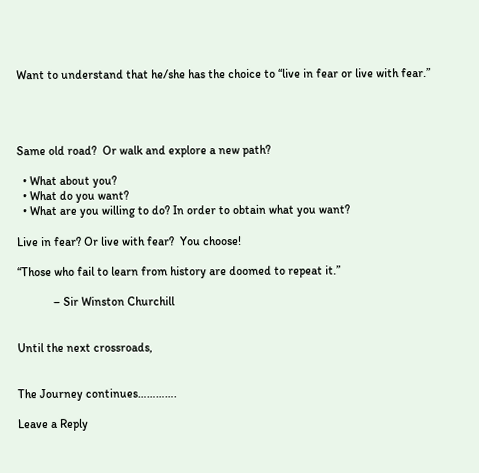Want to understand that he/she has the choice to “live in fear or live with fear.”




Same old road?  Or walk and explore a new path?

  • What about you?
  • What do you want?
  • What are you willing to do? In order to obtain what you want?

Live in fear? Or live with fear?  You choose!

“Those who fail to learn from history are doomed to repeat it.”

            – Sir Winston Churchill


Until the next crossroads,


The Journey continues………….

Leave a Reply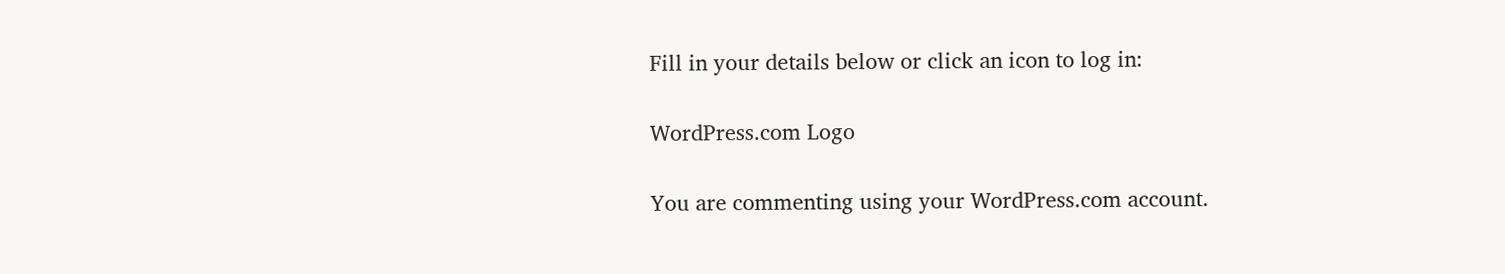Fill in your details below or click an icon to log in:

WordPress.com Logo

You are commenting using your WordPress.com account.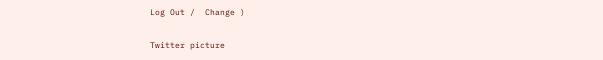Log Out /  Change )

Twitter picture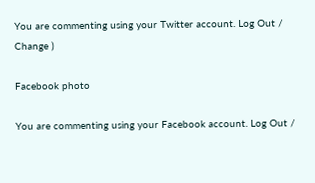You are commenting using your Twitter account. Log Out /  Change )

Facebook photo

You are commenting using your Facebook account. Log Out /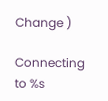Change )

Connecting to %s